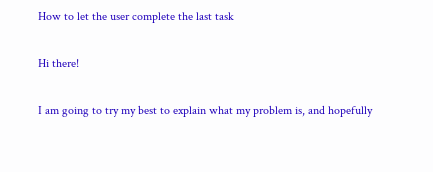How to let the user complete the last task

Hi there!

I am going to try my best to explain what my problem is, and hopefully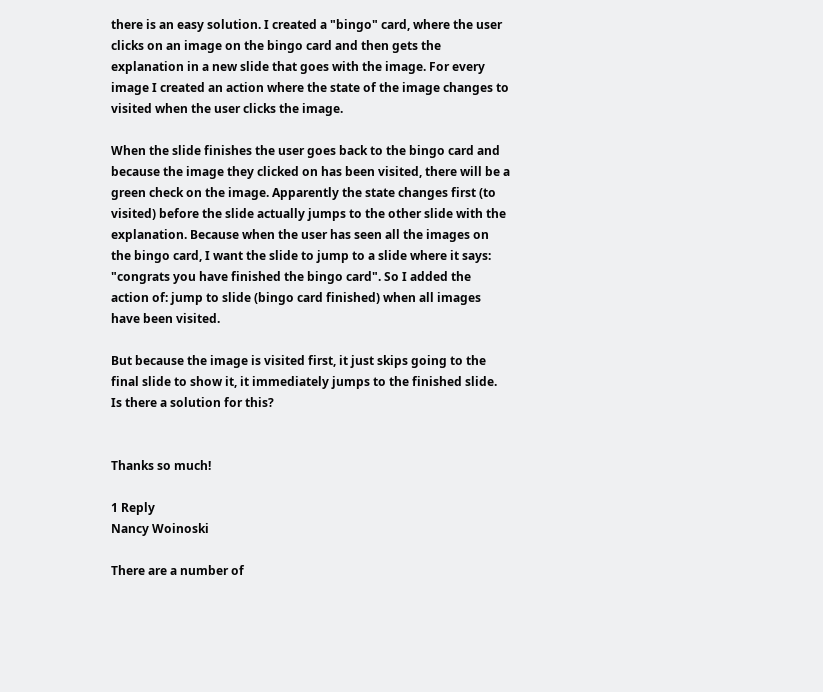there is an easy solution. I created a "bingo" card, where the user clicks on an image on the bingo card and then gets the explanation in a new slide that goes with the image. For every image I created an action where the state of the image changes to visited when the user clicks the image.

When the slide finishes the user goes back to the bingo card and because the image they clicked on has been visited, there will be a green check on the image. Apparently the state changes first (to visited) before the slide actually jumps to the other slide with the explanation. Because when the user has seen all the images on the bingo card, I want the slide to jump to a slide where it says: "congrats you have finished the bingo card". So I added the action of: jump to slide (bingo card finished) when all images have been visited.

But because the image is visited first, it just skips going to the final slide to show it, it immediately jumps to the finished slide. Is there a solution for this?


Thanks so much!

1 Reply
Nancy Woinoski

There are a number of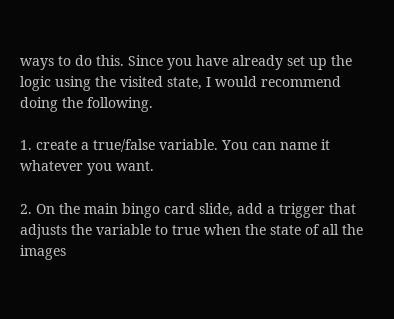ways to do this. Since you have already set up the logic using the visited state, I would recommend doing the following.

1. create a true/false variable. You can name it whatever you want.

2. On the main bingo card slide, add a trigger that adjusts the variable to true when the state of all the images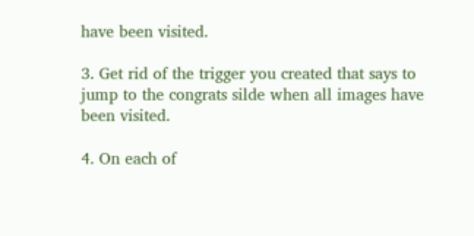have been visited.

3. Get rid of the trigger you created that says to jump to the congrats silde when all images have been visited.

4. On each of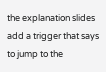the explanation slides add a trigger that says to jump to the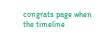congrats page when the timeline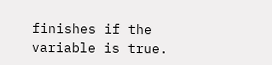finishes if the variable is true.